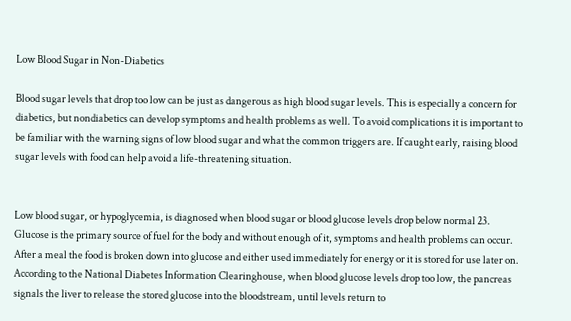Low Blood Sugar in Non-Diabetics

Blood sugar levels that drop too low can be just as dangerous as high blood sugar levels. This is especially a concern for diabetics, but nondiabetics can develop symptoms and health problems as well. To avoid complications it is important to be familiar with the warning signs of low blood sugar and what the common triggers are. If caught early, raising blood sugar levels with food can help avoid a life-threatening situation.


Low blood sugar, or hypoglycemia, is diagnosed when blood sugar or blood glucose levels drop below normal 23. Glucose is the primary source of fuel for the body and without enough of it, symptoms and health problems can occur. After a meal the food is broken down into glucose and either used immediately for energy or it is stored for use later on. According to the National Diabetes Information Clearinghouse, when blood glucose levels drop too low, the pancreas signals the liver to release the stored glucose into the bloodstream, until levels return to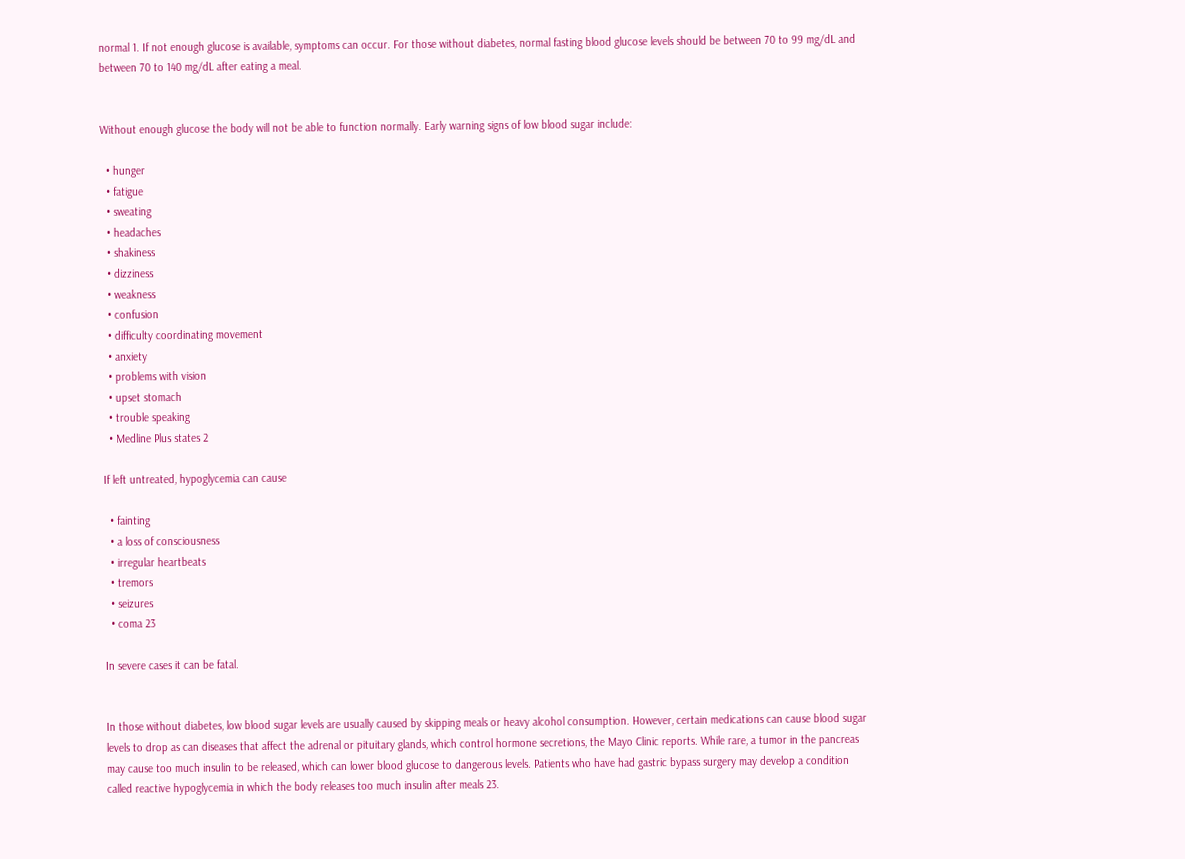normal 1. If not enough glucose is available, symptoms can occur. For those without diabetes, normal fasting blood glucose levels should be between 70 to 99 mg/dL and between 70 to 140 mg/dL after eating a meal.


Without enough glucose the body will not be able to function normally. Early warning signs of low blood sugar include:

  • hunger
  • fatigue
  • sweating
  • headaches
  • shakiness
  • dizziness
  • weakness
  • confusion
  • difficulty coordinating movement
  • anxiety
  • problems with vision
  • upset stomach
  • trouble speaking
  • Medline Plus states 2

If left untreated, hypoglycemia can cause

  • fainting
  • a loss of consciousness
  • irregular heartbeats
  • tremors
  • seizures
  • coma 23

In severe cases it can be fatal.


In those without diabetes, low blood sugar levels are usually caused by skipping meals or heavy alcohol consumption. However, certain medications can cause blood sugar levels to drop as can diseases that affect the adrenal or pituitary glands, which control hormone secretions, the Mayo Clinic reports. While rare, a tumor in the pancreas may cause too much insulin to be released, which can lower blood glucose to dangerous levels. Patients who have had gastric bypass surgery may develop a condition called reactive hypoglycemia in which the body releases too much insulin after meals 23.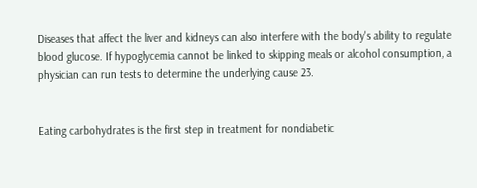Diseases that affect the liver and kidneys can also interfere with the body's ability to regulate blood glucose. If hypoglycemia cannot be linked to skipping meals or alcohol consumption, a physician can run tests to determine the underlying cause 23.


Eating carbohydrates is the first step in treatment for nondiabetic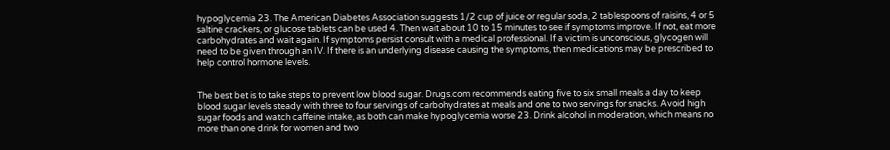hypoglycemia 23. The American Diabetes Association suggests 1/2 cup of juice or regular soda, 2 tablespoons of raisins, 4 or 5 saltine crackers, or glucose tablets can be used 4. Then wait about 10 to 15 minutes to see if symptoms improve. If not, eat more carbohydrates and wait again. If symptoms persist consult with a medical professional. If a victim is unconscious, glycogen will need to be given through an IV. If there is an underlying disease causing the symptoms, then medications may be prescribed to help control hormone levels.


The best bet is to take steps to prevent low blood sugar. Drugs.com recommends eating five to six small meals a day to keep blood sugar levels steady with three to four servings of carbohydrates at meals and one to two servings for snacks. Avoid high sugar foods and watch caffeine intake, as both can make hypoglycemia worse 23. Drink alcohol in moderation, which means no more than one drink for women and two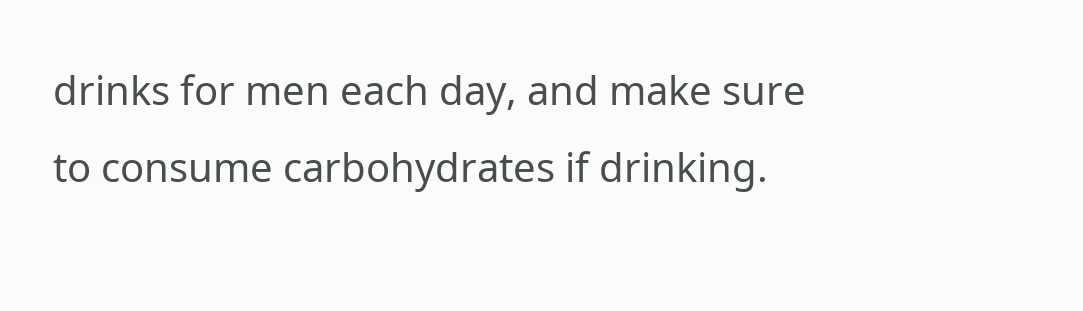drinks for men each day, and make sure to consume carbohydrates if drinking.